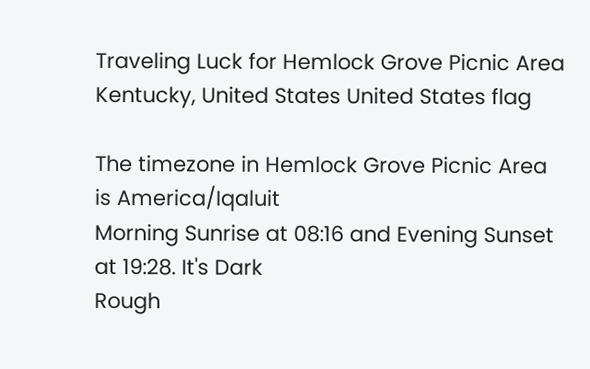Traveling Luck for Hemlock Grove Picnic Area Kentucky, United States United States flag

The timezone in Hemlock Grove Picnic Area is America/Iqaluit
Morning Sunrise at 08:16 and Evening Sunset at 19:28. It's Dark
Rough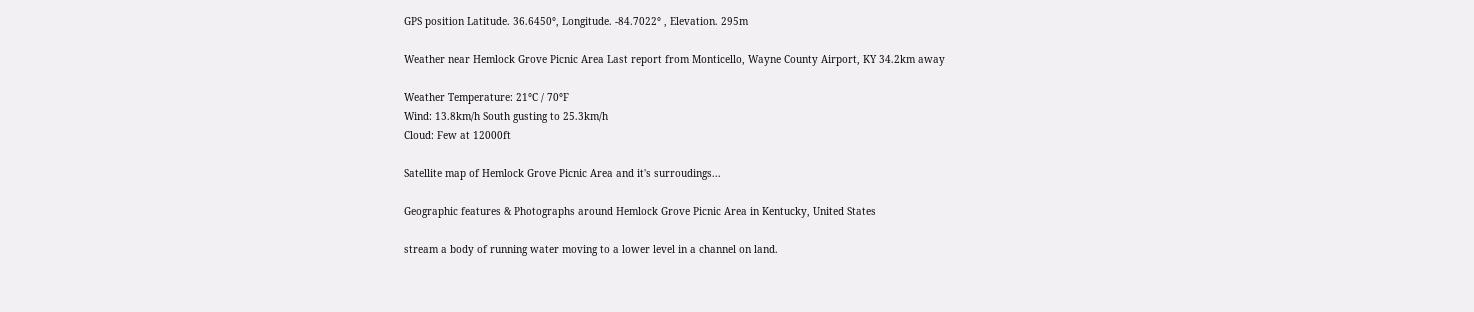GPS position Latitude. 36.6450°, Longitude. -84.7022° , Elevation. 295m

Weather near Hemlock Grove Picnic Area Last report from Monticello, Wayne County Airport, KY 34.2km away

Weather Temperature: 21°C / 70°F
Wind: 13.8km/h South gusting to 25.3km/h
Cloud: Few at 12000ft

Satellite map of Hemlock Grove Picnic Area and it's surroudings...

Geographic features & Photographs around Hemlock Grove Picnic Area in Kentucky, United States

stream a body of running water moving to a lower level in a channel on land.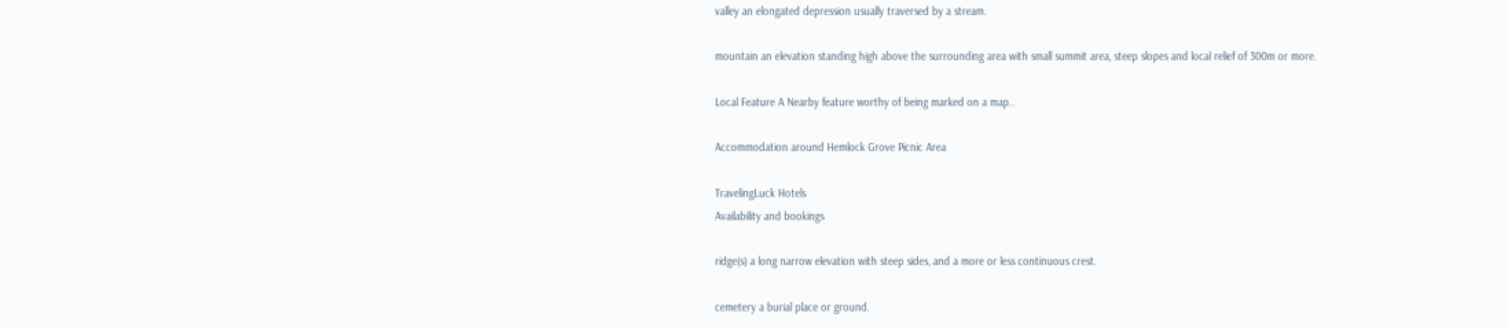valley an elongated depression usually traversed by a stream.

mountain an elevation standing high above the surrounding area with small summit area, steep slopes and local relief of 300m or more.

Local Feature A Nearby feature worthy of being marked on a map..

Accommodation around Hemlock Grove Picnic Area

TravelingLuck Hotels
Availability and bookings

ridge(s) a long narrow elevation with steep sides, and a more or less continuous crest.

cemetery a burial place or ground.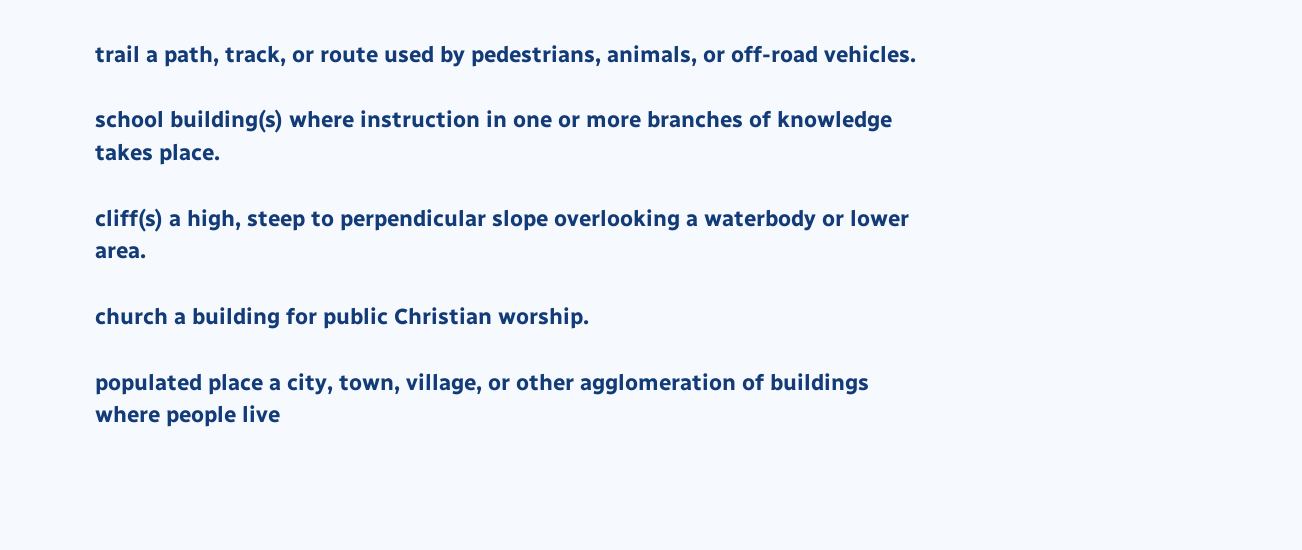trail a path, track, or route used by pedestrians, animals, or off-road vehicles.

school building(s) where instruction in one or more branches of knowledge takes place.

cliff(s) a high, steep to perpendicular slope overlooking a waterbody or lower area.

church a building for public Christian worship.

populated place a city, town, village, or other agglomeration of buildings where people live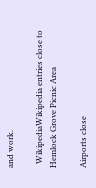and work.

  WikipediaWikipedia entries close to Hemlock Grove Picnic Area

Airports close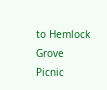to Hemlock Grove Picnic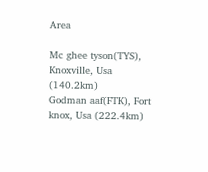Area

Mc ghee tyson(TYS), Knoxville, Usa (140.2km)
Godman aaf(FTK), Fort knox, Usa (222.4km)